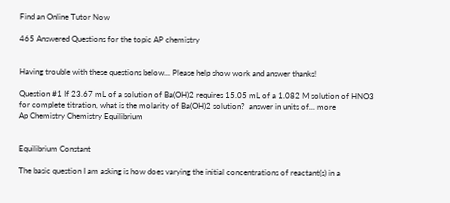Find an Online Tutor Now

465 Answered Questions for the topic AP chemistry


Having trouble with these questions below... Please help show work and answer thanks!

Question #1 If 23.67 mL of a solution of Ba(OH)2 requires 15.05 mL of a 1.082 M solution of HNO3 for complete titration, what is the molarity of Ba(OH)2 solution?  answer in units of... more
Ap Chemistry Chemistry Equilibrium


Equilibrium Constant

The basic question I am asking is how does varying the initial concentrations of reactant(s) in a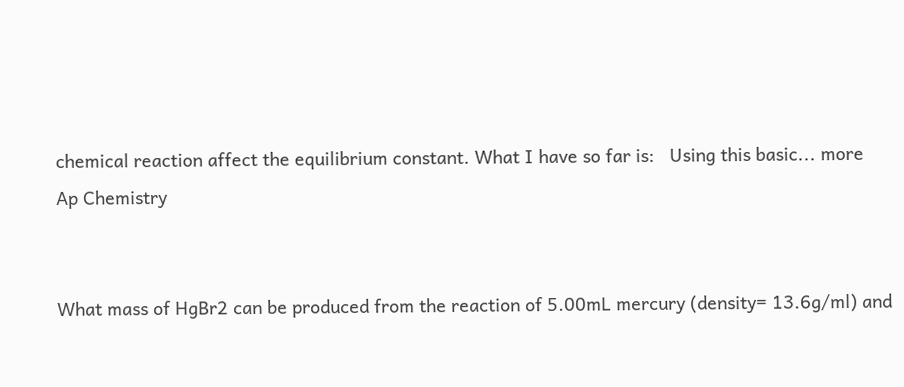chemical reaction affect the equilibrium constant. What I have so far is:   Using this basic... more
Ap Chemistry


What mass of HgBr2 can be produced from the reaction of 5.00mL mercury (density= 13.6g/ml) and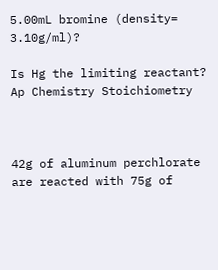5.00mL bromine (density= 3.10g/ml)?

Is Hg the limiting reactant?
Ap Chemistry Stoichiometry



42g of aluminum perchlorate are reacted with 75g of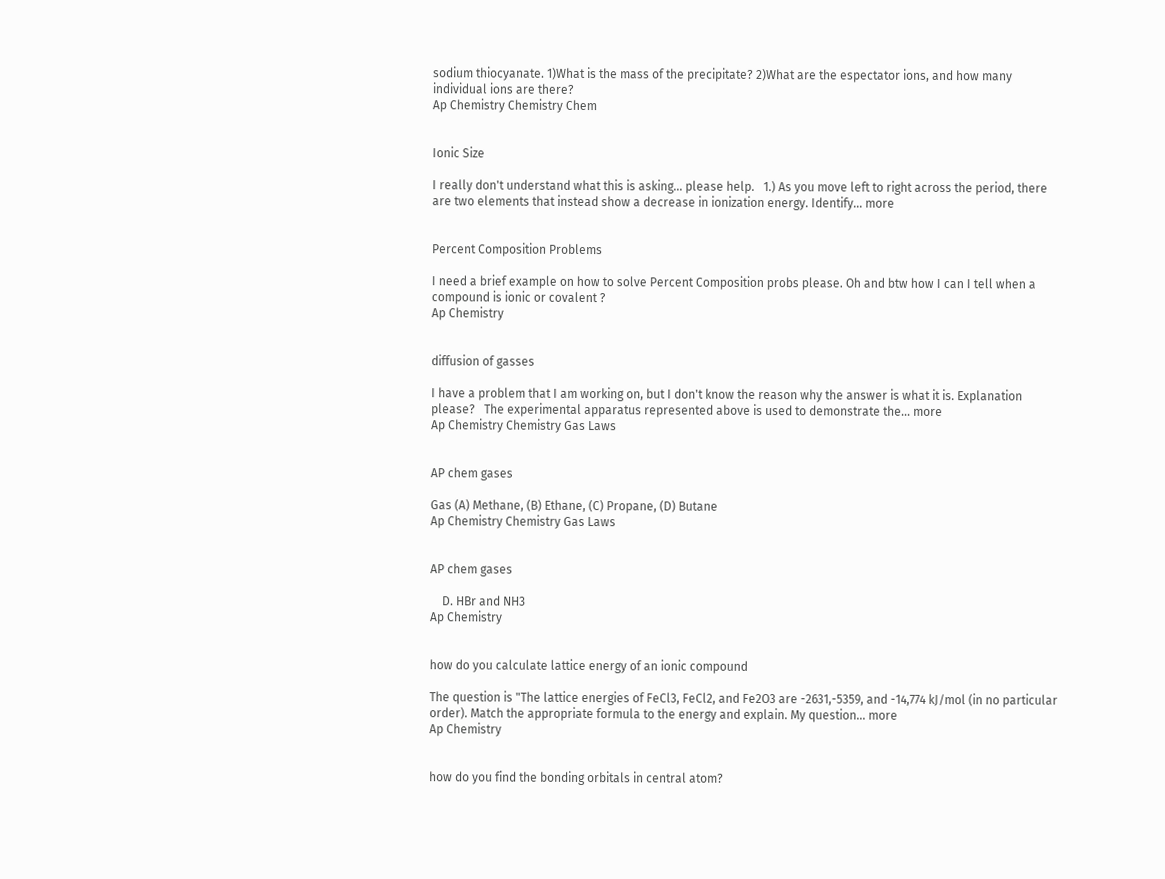sodium thiocyanate. 1)What is the mass of the precipitate? 2)What are the espectator ions, and how many individual ions are there?
Ap Chemistry Chemistry Chem


Ionic Size

I really don't understand what this is asking... please help.   1.) As you move left to right across the period, there are two elements that instead show a decrease in ionization energy. Identify... more


Percent Composition Problems

I need a brief example on how to solve Percent Composition probs please. Oh and btw how I can I tell when a compound is ionic or covalent ?
Ap Chemistry


diffusion of gasses

I have a problem that I am working on, but I don't know the reason why the answer is what it is. Explanation please?   The experimental apparatus represented above is used to demonstrate the... more
Ap Chemistry Chemistry Gas Laws


AP chem gases

Gas (A) Methane, (B) Ethane, (C) Propane, (D) Butane
Ap Chemistry Chemistry Gas Laws


AP chem gases

    D. HBr and NH3
Ap Chemistry


how do you calculate lattice energy of an ionic compound

The question is "The lattice energies of FeCl3, FeCl2, and Fe2O3 are -2631,-5359, and -14,774 kJ/mol (in no particular order). Match the appropriate formula to the energy and explain. My question... more
Ap Chemistry


how do you find the bonding orbitals in central atom?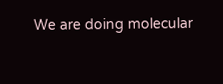We are doing molecular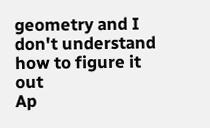geometry and I don't understand how to figure it out
Ap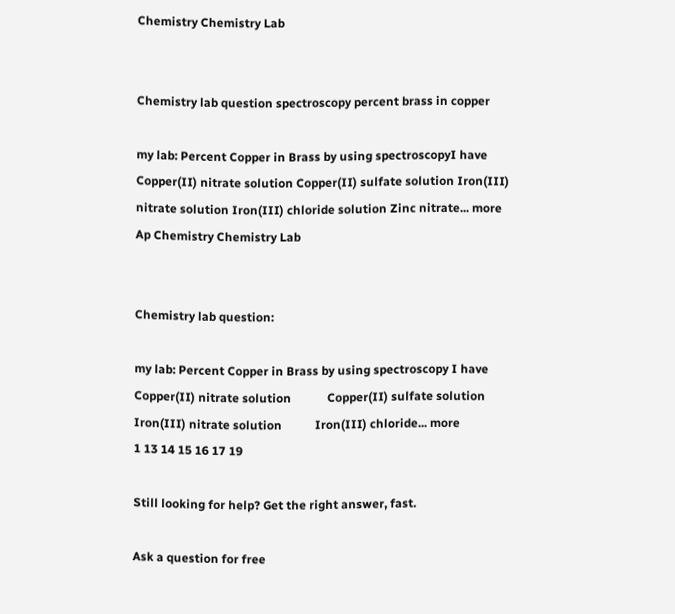Chemistry Chemistry Lab


Chemistry lab question spectroscopy percent brass in copper

my lab: Percent Copper in Brass by using spectroscopyI have Copper(II) nitrate solution Copper(II) sulfate solution Iron(III) nitrate solution Iron(III) chloride solution Zinc nitrate... more
Ap Chemistry Chemistry Lab


Chemistry lab question:

my lab: Percent Copper in Brass by using spectroscopy I have Copper(II) nitrate solution            Copper(II) sulfate solution           Iron(III) nitrate solution           Iron(III) chloride... more
1 13 14 15 16 17 19

Still looking for help? Get the right answer, fast.

Ask a question for free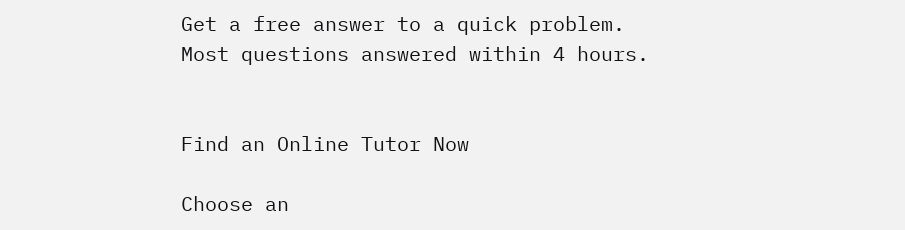Get a free answer to a quick problem.
Most questions answered within 4 hours.


Find an Online Tutor Now

Choose an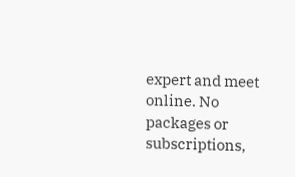expert and meet online. No packages or subscriptions,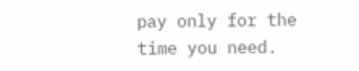pay only for the time you need.